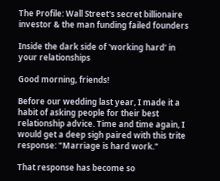The Profile: Wall Street's secret billionaire investor & the man funding failed founders

Inside the dark side of 'working hard' in your relationships

Good morning, friends!

Before our wedding last year, I made it a habit of asking people for their best relationship advice. Time and time again, I would get a deep sigh paired with this trite response: "Marriage is hard work."

That response has become so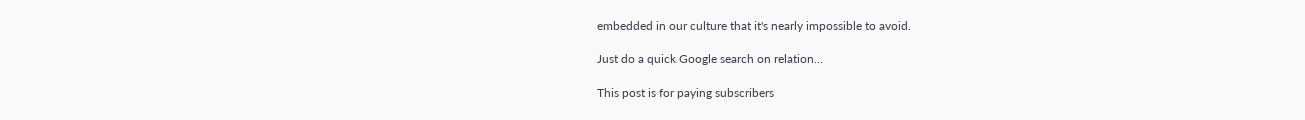embedded in our culture that it's nearly impossible to avoid.

Just do a quick Google search on relation…

This post is for paying subscribers